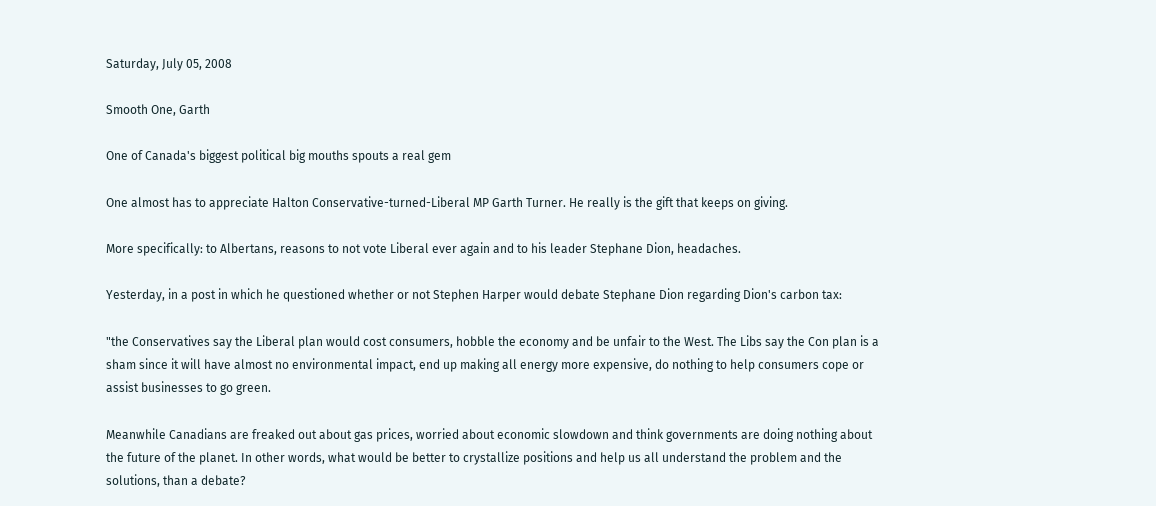Saturday, July 05, 2008

Smooth One, Garth

One of Canada's biggest political big mouths spouts a real gem

One almost has to appreciate Halton Conservative-turned-Liberal MP Garth Turner. He really is the gift that keeps on giving.

More specifically: to Albertans, reasons to not vote Liberal ever again and to his leader Stephane Dion, headaches.

Yesterday, in a post in which he questioned whether or not Stephen Harper would debate Stephane Dion regarding Dion's carbon tax:

"the Conservatives say the Liberal plan would cost consumers, hobble the economy and be unfair to the West. The Libs say the Con plan is a sham since it will have almost no environmental impact, end up making all energy more expensive, do nothing to help consumers cope or assist businesses to go green.

Meanwhile Canadians are freaked out about gas prices, worried about economic slowdown and think governments are doing nothing about the future of the planet. In other words, what would be better to crystallize positions and help us all understand the problem and the solutions, than a debate?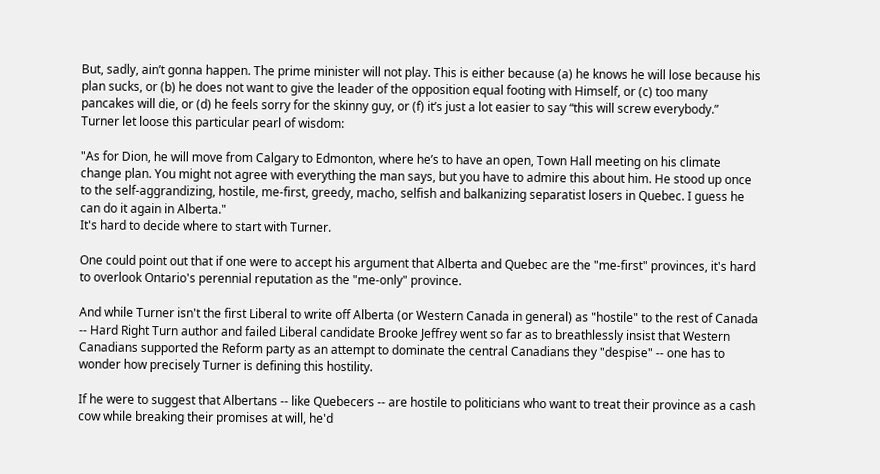But, sadly, ain’t gonna happen. The prime minister will not play. This is either because (a) he knows he will lose because his plan sucks, or (b) he does not want to give the leader of the opposition equal footing with Himself, or (c) too many pancakes will die, or (d) he feels sorry for the skinny guy, or (f) it’s just a lot easier to say “this will screw everybody.”
Turner let loose this particular pearl of wisdom:

"As for Dion, he will move from Calgary to Edmonton, where he’s to have an open, Town Hall meeting on his climate change plan. You might not agree with everything the man says, but you have to admire this about him. He stood up once to the self-aggrandizing, hostile, me-first, greedy, macho, selfish and balkanizing separatist losers in Quebec. I guess he can do it again in Alberta."
It's hard to decide where to start with Turner.

One could point out that if one were to accept his argument that Alberta and Quebec are the "me-first" provinces, it's hard to overlook Ontario's perennial reputation as the "me-only" province.

And while Turner isn't the first Liberal to write off Alberta (or Western Canada in general) as "hostile" to the rest of Canada -- Hard Right Turn author and failed Liberal candidate Brooke Jeffrey went so far as to breathlessly insist that Western Canadians supported the Reform party as an attempt to dominate the central Canadians they "despise" -- one has to wonder how precisely Turner is defining this hostility.

If he were to suggest that Albertans -- like Quebecers -- are hostile to politicians who want to treat their province as a cash cow while breaking their promises at will, he'd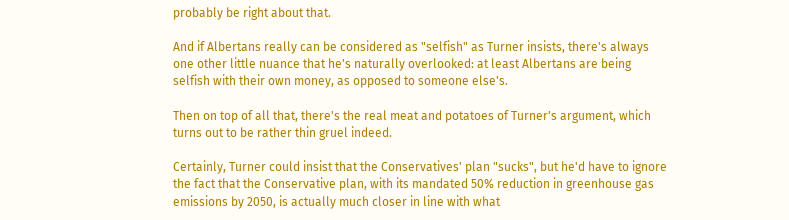probably be right about that.

And if Albertans really can be considered as "selfish" as Turner insists, there's always one other little nuance that he's naturally overlooked: at least Albertans are being selfish with their own money, as opposed to someone else's.

Then on top of all that, there's the real meat and potatoes of Turner's argument, which turns out to be rather thin gruel indeed.

Certainly, Turner could insist that the Conservatives' plan "sucks", but he'd have to ignore the fact that the Conservative plan, with its mandated 50% reduction in greenhouse gas emissions by 2050, is actually much closer in line with what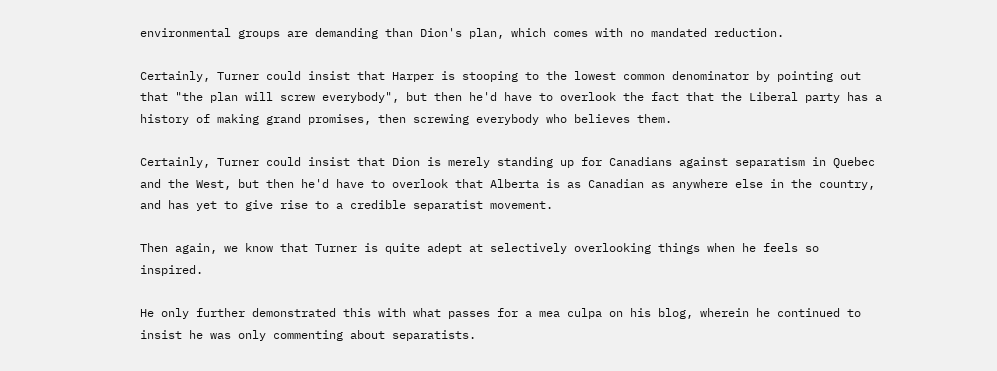environmental groups are demanding than Dion's plan, which comes with no mandated reduction.

Certainly, Turner could insist that Harper is stooping to the lowest common denominator by pointing out that "the plan will screw everybody", but then he'd have to overlook the fact that the Liberal party has a history of making grand promises, then screwing everybody who believes them.

Certainly, Turner could insist that Dion is merely standing up for Canadians against separatism in Quebec and the West, but then he'd have to overlook that Alberta is as Canadian as anywhere else in the country, and has yet to give rise to a credible separatist movement.

Then again, we know that Turner is quite adept at selectively overlooking things when he feels so inspired.

He only further demonstrated this with what passes for a mea culpa on his blog, wherein he continued to insist he was only commenting about separatists.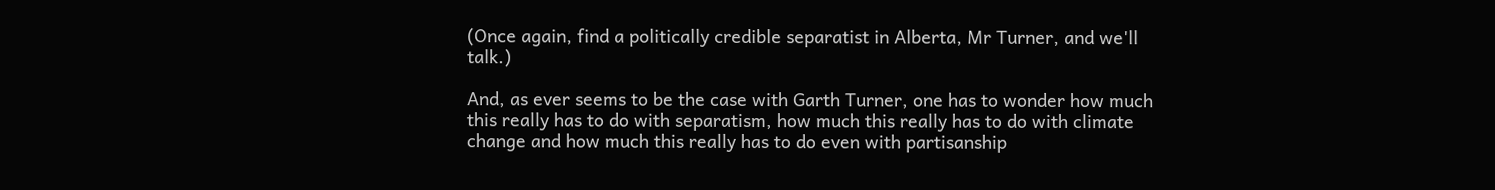(Once again, find a politically credible separatist in Alberta, Mr Turner, and we'll talk.)

And, as ever seems to be the case with Garth Turner, one has to wonder how much this really has to do with separatism, how much this really has to do with climate change and how much this really has to do even with partisanship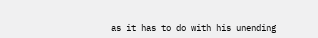as it has to do with his unending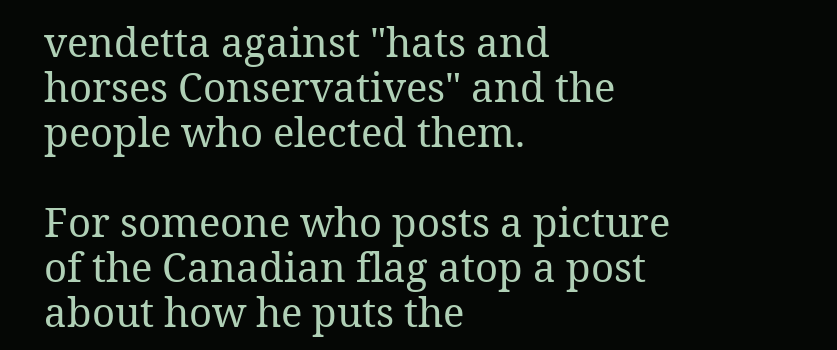vendetta against "hats and horses Conservatives" and the people who elected them.

For someone who posts a picture of the Canadian flag atop a post about how he puts the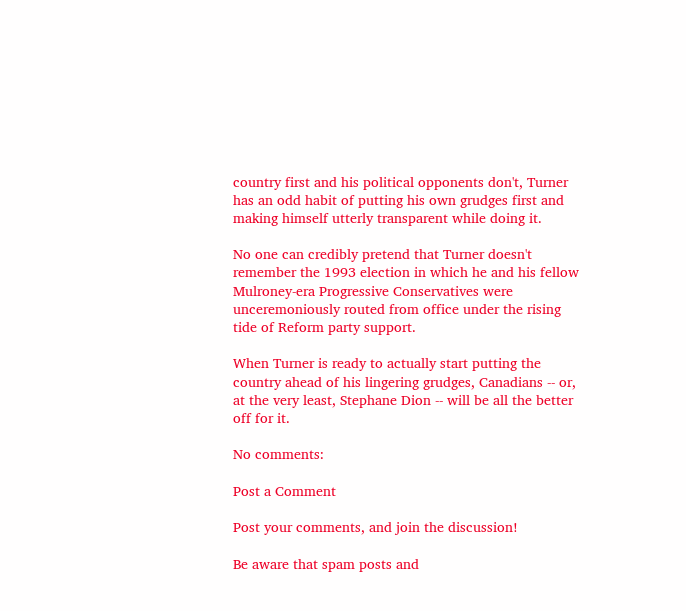country first and his political opponents don't, Turner has an odd habit of putting his own grudges first and making himself utterly transparent while doing it.

No one can credibly pretend that Turner doesn't remember the 1993 election in which he and his fellow Mulroney-era Progressive Conservatives were unceremoniously routed from office under the rising tide of Reform party support.

When Turner is ready to actually start putting the country ahead of his lingering grudges, Canadians -- or, at the very least, Stephane Dion -- will be all the better off for it.

No comments:

Post a Comment

Post your comments, and join the discussion!

Be aware that spam posts and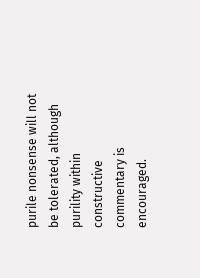purile nonsense will not be tolerated, although purility within constructive commentary is encouraged.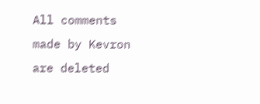All comments made by Kevron are deleted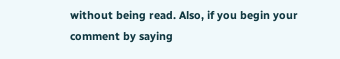without being read. Also, if you begin your comment by saying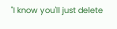"I know you'll just delete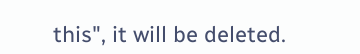this", it will be deleted.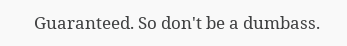Guaranteed. So don't be a dumbass.